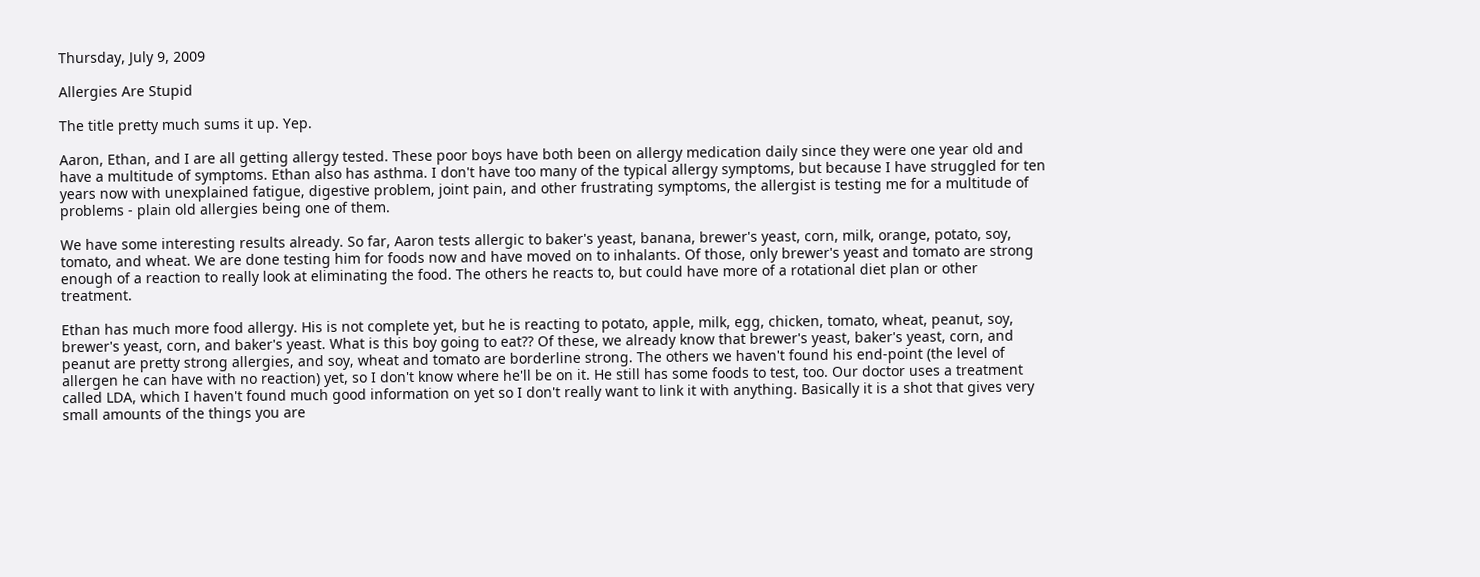Thursday, July 9, 2009

Allergies Are Stupid

The title pretty much sums it up. Yep.

Aaron, Ethan, and I are all getting allergy tested. These poor boys have both been on allergy medication daily since they were one year old and have a multitude of symptoms. Ethan also has asthma. I don't have too many of the typical allergy symptoms, but because I have struggled for ten years now with unexplained fatigue, digestive problem, joint pain, and other frustrating symptoms, the allergist is testing me for a multitude of problems - plain old allergies being one of them.

We have some interesting results already. So far, Aaron tests allergic to baker's yeast, banana, brewer's yeast, corn, milk, orange, potato, soy, tomato, and wheat. We are done testing him for foods now and have moved on to inhalants. Of those, only brewer's yeast and tomato are strong enough of a reaction to really look at eliminating the food. The others he reacts to, but could have more of a rotational diet plan or other treatment.

Ethan has much more food allergy. His is not complete yet, but he is reacting to potato, apple, milk, egg, chicken, tomato, wheat, peanut, soy, brewer's yeast, corn, and baker's yeast. What is this boy going to eat?? Of these, we already know that brewer's yeast, baker's yeast, corn, and peanut are pretty strong allergies, and soy, wheat and tomato are borderline strong. The others we haven't found his end-point (the level of allergen he can have with no reaction) yet, so I don't know where he'll be on it. He still has some foods to test, too. Our doctor uses a treatment called LDA, which I haven't found much good information on yet so I don't really want to link it with anything. Basically it is a shot that gives very small amounts of the things you are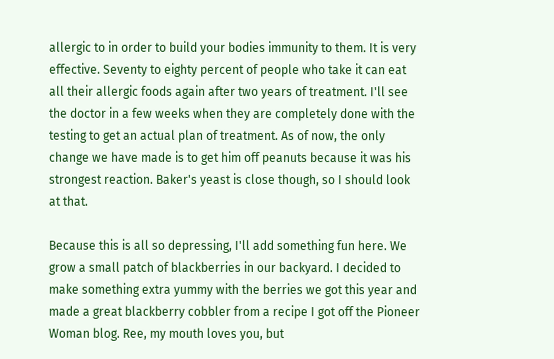allergic to in order to build your bodies immunity to them. It is very effective. Seventy to eighty percent of people who take it can eat all their allergic foods again after two years of treatment. I'll see the doctor in a few weeks when they are completely done with the testing to get an actual plan of treatment. As of now, the only change we have made is to get him off peanuts because it was his strongest reaction. Baker's yeast is close though, so I should look at that.

Because this is all so depressing, I'll add something fun here. We grow a small patch of blackberries in our backyard. I decided to make something extra yummy with the berries we got this year and made a great blackberry cobbler from a recipe I got off the Pioneer Woman blog. Ree, my mouth loves you, but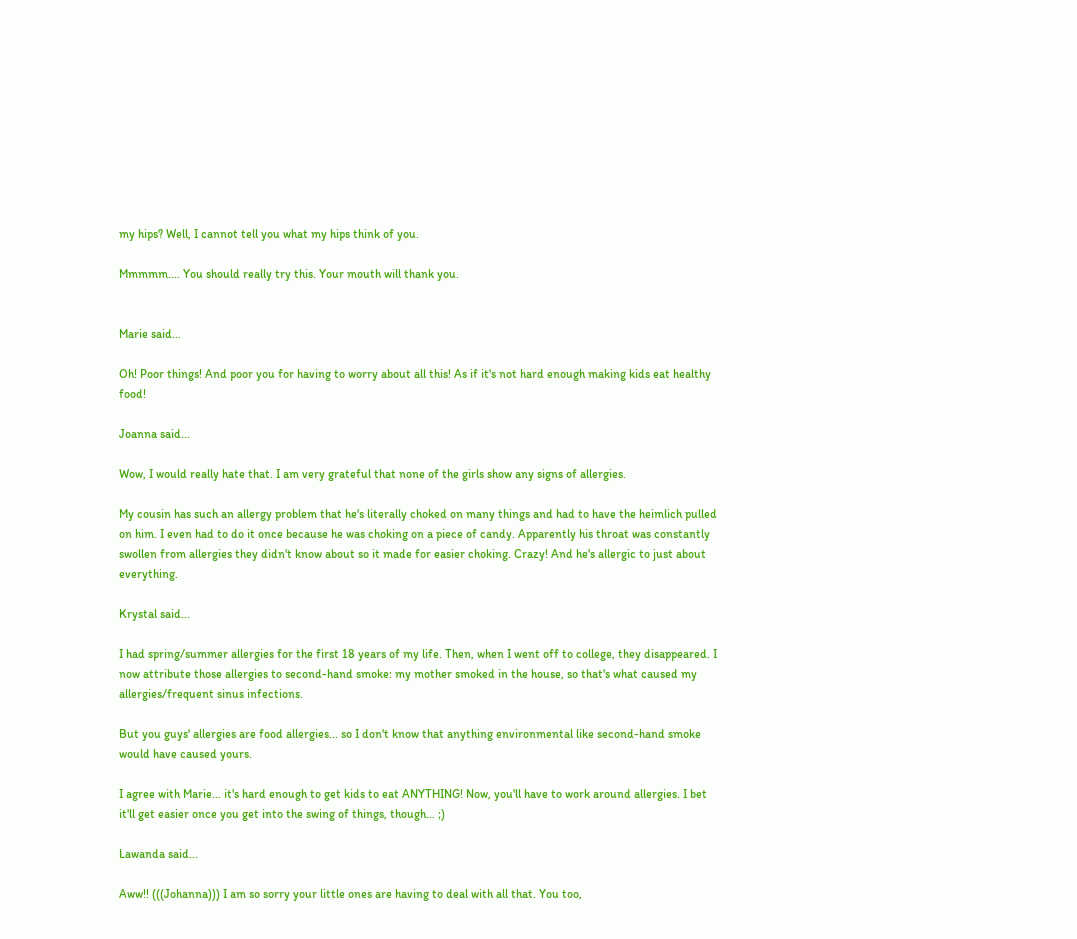my hips? Well, I cannot tell you what my hips think of you.

Mmmmm.... You should really try this. Your mouth will thank you.


Marie said...

Oh! Poor things! And poor you for having to worry about all this! As if it's not hard enough making kids eat healthy food!

Joanna said...

Wow, I would really hate that. I am very grateful that none of the girls show any signs of allergies.

My cousin has such an allergy problem that he's literally choked on many things and had to have the heimlich pulled on him. I even had to do it once because he was choking on a piece of candy. Apparently his throat was constantly swollen from allergies they didn't know about so it made for easier choking. Crazy! And he's allergic to just about everything.

Krystal said...

I had spring/summer allergies for the first 18 years of my life. Then, when I went off to college, they disappeared. I now attribute those allergies to second-hand smoke: my mother smoked in the house, so that's what caused my allergies/frequent sinus infections.

But you guys' allergies are food allergies... so I don't know that anything environmental like second-hand smoke would have caused yours.

I agree with Marie... it's hard enough to get kids to eat ANYTHING! Now, you'll have to work around allergies. I bet it'll get easier once you get into the swing of things, though... ;)

Lawanda said...

Aww!! (((Johanna))) I am so sorry your little ones are having to deal with all that. You too,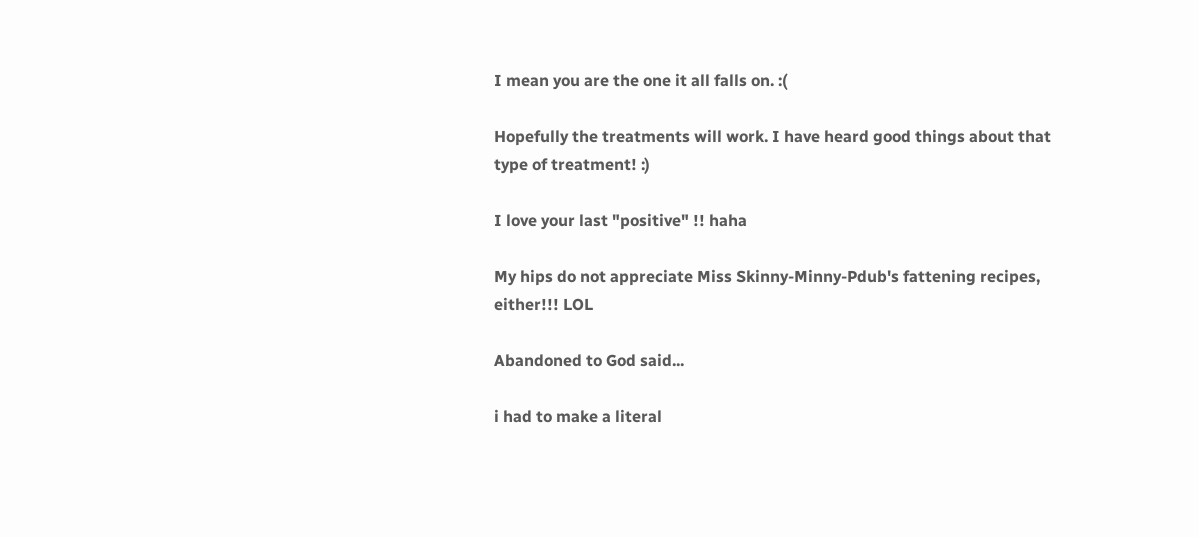I mean you are the one it all falls on. :(

Hopefully the treatments will work. I have heard good things about that type of treatment! :)

I love your last "positive" !! haha

My hips do not appreciate Miss Skinny-Minny-Pdub's fattening recipes, either!!! LOL

Abandoned to God said...

i had to make a literal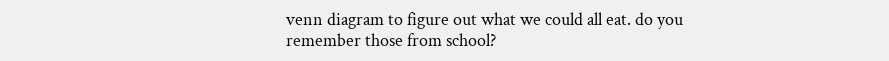venn diagram to figure out what we could all eat. do you remember those from school?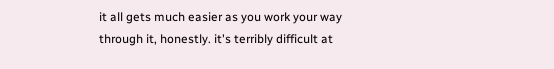it all gets much easier as you work your way through it, honestly. it's terribly difficult at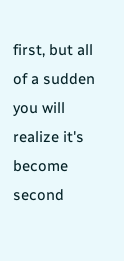first, but all of a sudden you will realize it's become second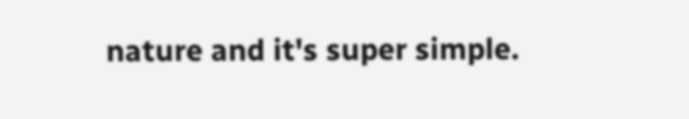nature and it's super simple.